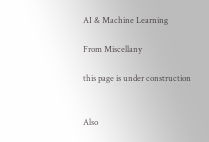AI & Machine Learning

From Miscellany

this page is under construction


Also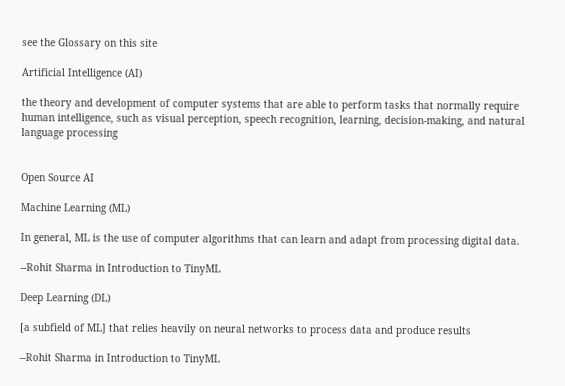see the Glossary on this site

Artificial Intelligence (AI)

the theory and development of computer systems that are able to perform tasks that normally require human intelligence, such as visual perception, speech recognition, learning, decision-making, and natural language processing


Open Source AI

Machine Learning (ML)

In general, ML is the use of computer algorithms that can learn and adapt from processing digital data.

--Rohit Sharma in Introduction to TinyML

Deep Learning (DL)

[a subfield of ML] that relies heavily on neural networks to process data and produce results

--Rohit Sharma in Introduction to TinyML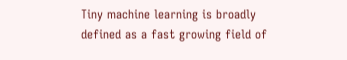Tiny machine learning is broadly defined as a fast growing field of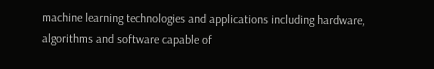machine learning technologies and applications including hardware, algorithms and software capable of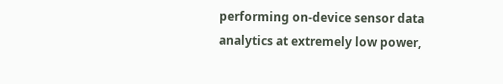performing on-device sensor data analytics at extremely low power,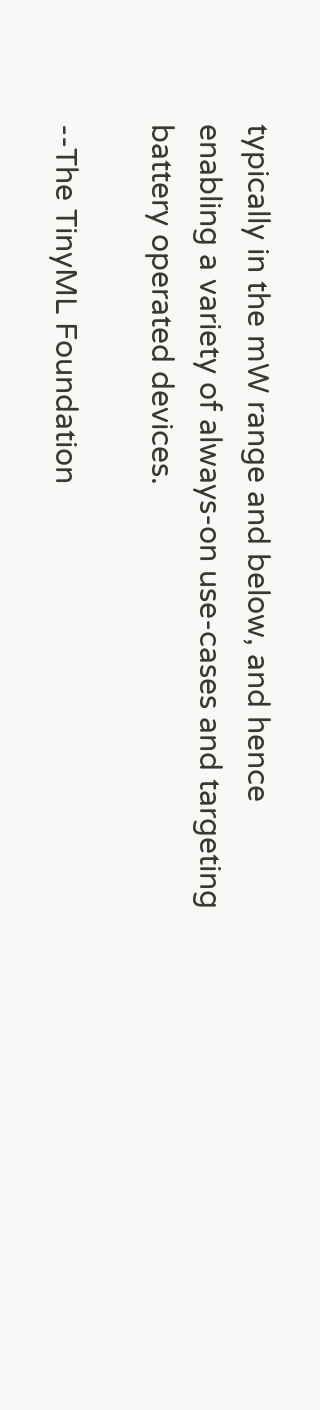typically in the mW range and below, and hence enabling a variety of always-on use-cases and targeting battery operated devices.

--The TinyML Foundation